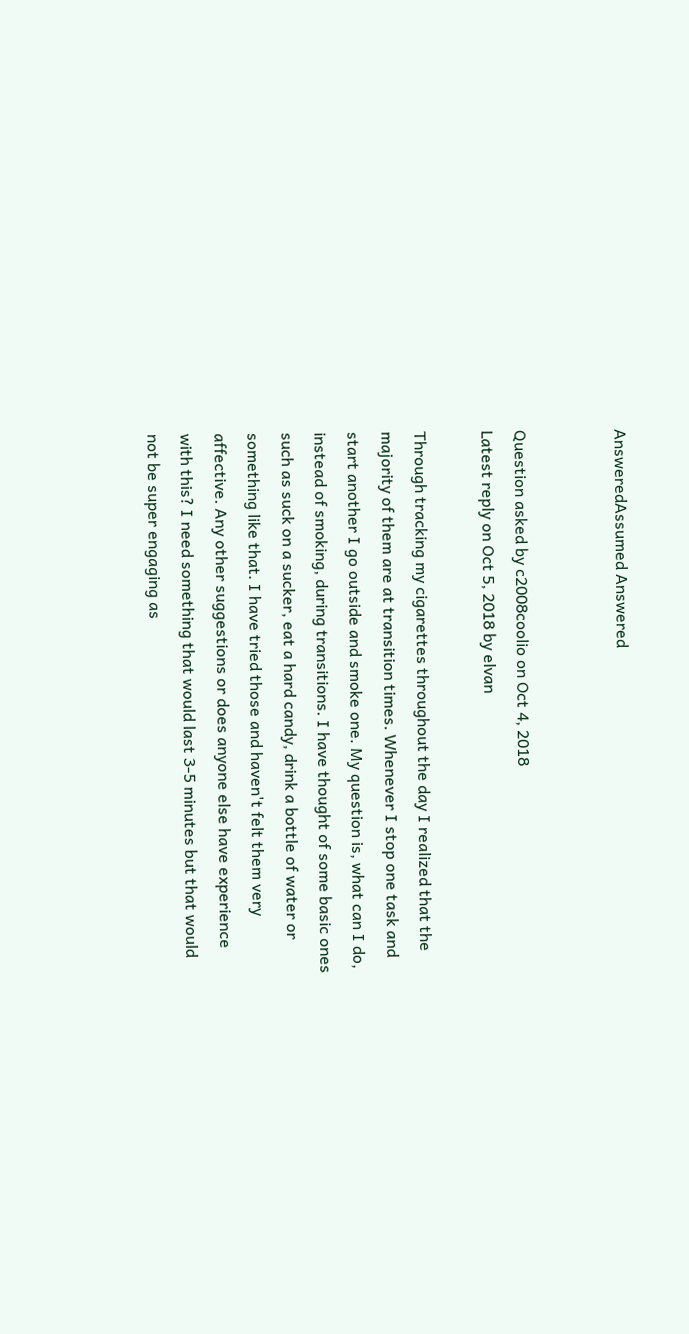AnsweredAssumed Answered


Question asked by c2008coolio on Oct 4, 2018
Latest reply on Oct 5, 2018 by elvan

Through tracking my cigarettes throughout the day I realized that the majority of them are at transition times. Whenever I stop one task and start another I go outside and smoke one. My question is, what can I do, instead of smoking, during transitions. I have thought of some basic ones such as suck on a sucker, eat a hard candy, drink a bottle of water or something like that. I have tried those and haven't felt them very affective. Any other suggestions or does anyone else have experience with this? I need something that would last 3-5 minutes but that would not be super engaging as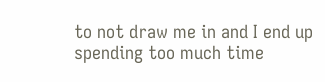to not draw me in and I end up spending too much time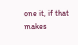one it, if that makes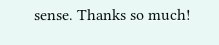sense. Thanks so much!